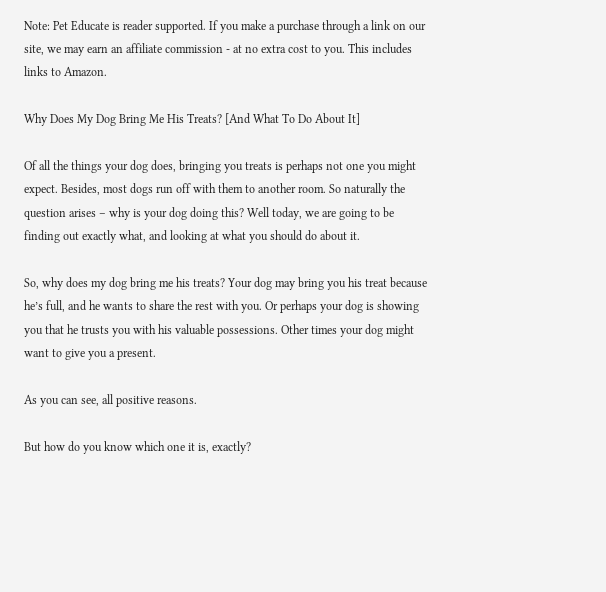Note: Pet Educate is reader supported. If you make a purchase through a link on our site, we may earn an affiliate commission - at no extra cost to you. This includes links to Amazon.

Why Does My Dog Bring Me His Treats? [And What To Do About It]

Of all the things your dog does, bringing you treats is perhaps not one you might expect. Besides, most dogs run off with them to another room. So naturally the question arises – why is your dog doing this? Well today, we are going to be finding out exactly what, and looking at what you should do about it.

So, why does my dog bring me his treats? Your dog may bring you his treat because he’s full, and he wants to share the rest with you. Or perhaps your dog is showing you that he trusts you with his valuable possessions. Other times your dog might want to give you a present.

As you can see, all positive reasons.

But how do you know which one it is, exactly?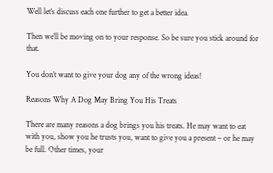Well let’s discuss each one further to get a better idea.

Then we’ll be moving on to your response. So be sure you stick around for that.

You don’t want to give your dog any of the wrong ideas!

Reasons Why A Dog May Bring You His Treats

There are many reasons a dog brings you his treats. He may want to eat with you, show you he trusts you, want to give you a present – or he may be full. Other times, your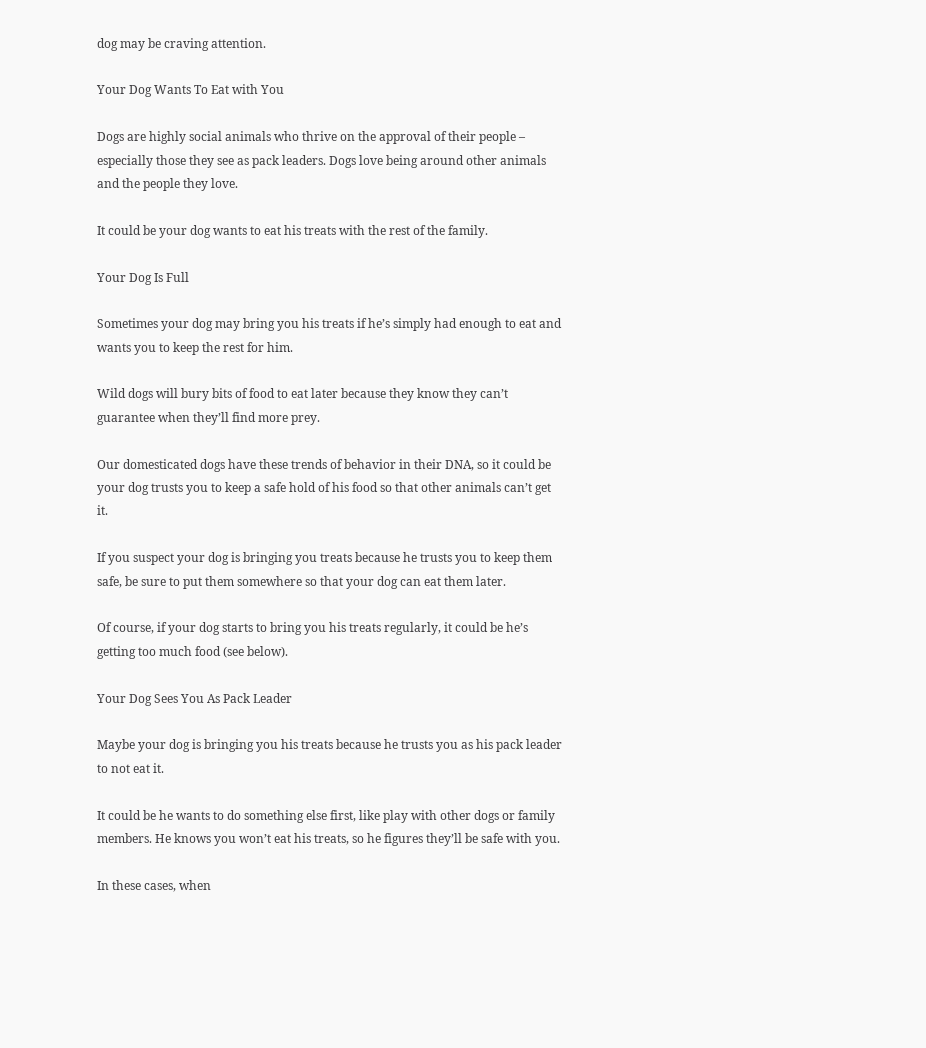dog may be craving attention.

Your Dog Wants To Eat with You

Dogs are highly social animals who thrive on the approval of their people – especially those they see as pack leaders. Dogs love being around other animals and the people they love.

It could be your dog wants to eat his treats with the rest of the family.

Your Dog Is Full

Sometimes your dog may bring you his treats if he’s simply had enough to eat and wants you to keep the rest for him.

Wild dogs will bury bits of food to eat later because they know they can’t guarantee when they’ll find more prey.

Our domesticated dogs have these trends of behavior in their DNA, so it could be your dog trusts you to keep a safe hold of his food so that other animals can’t get it.

If you suspect your dog is bringing you treats because he trusts you to keep them safe, be sure to put them somewhere so that your dog can eat them later.

Of course, if your dog starts to bring you his treats regularly, it could be he’s getting too much food (see below).

Your Dog Sees You As Pack Leader

Maybe your dog is bringing you his treats because he trusts you as his pack leader to not eat it.

It could be he wants to do something else first, like play with other dogs or family members. He knows you won’t eat his treats, so he figures they’ll be safe with you.

In these cases, when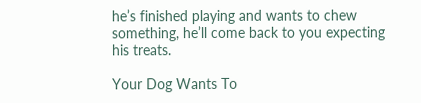he’s finished playing and wants to chew something, he’ll come back to you expecting his treats.

Your Dog Wants To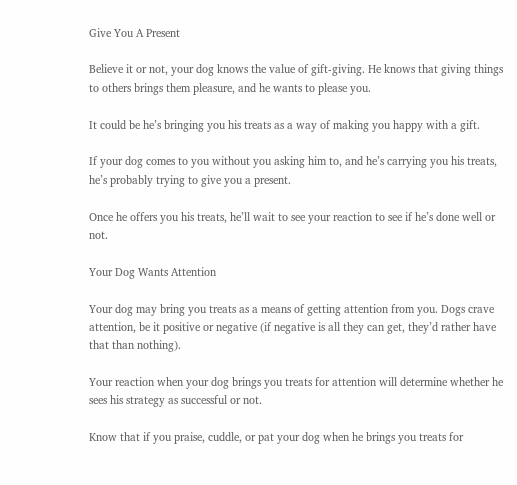Give You A Present

Believe it or not, your dog knows the value of gift-giving. He knows that giving things to others brings them pleasure, and he wants to please you.

It could be he’s bringing you his treats as a way of making you happy with a gift.

If your dog comes to you without you asking him to, and he’s carrying you his treats, he’s probably trying to give you a present.

Once he offers you his treats, he’ll wait to see your reaction to see if he’s done well or not.

Your Dog Wants Attention

Your dog may bring you treats as a means of getting attention from you. Dogs crave attention, be it positive or negative (if negative is all they can get, they’d rather have that than nothing).

Your reaction when your dog brings you treats for attention will determine whether he sees his strategy as successful or not.

Know that if you praise, cuddle, or pat your dog when he brings you treats for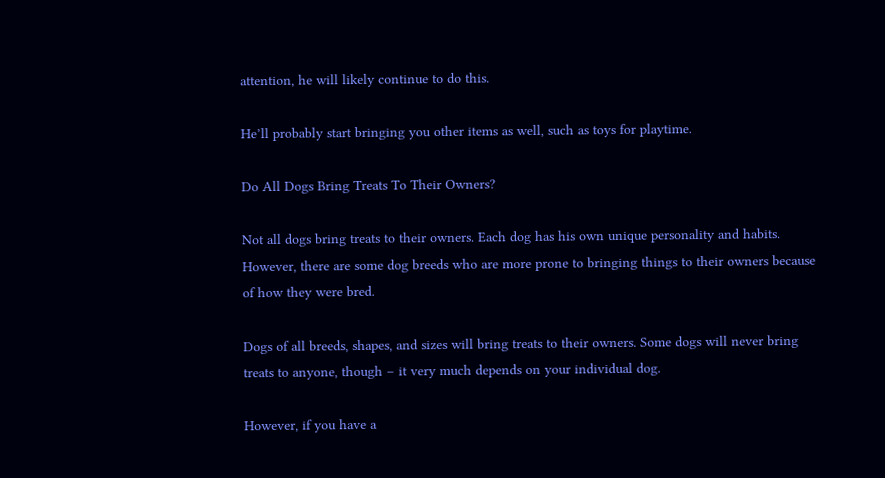attention, he will likely continue to do this.

He’ll probably start bringing you other items as well, such as toys for playtime.

Do All Dogs Bring Treats To Their Owners?

Not all dogs bring treats to their owners. Each dog has his own unique personality and habits. However, there are some dog breeds who are more prone to bringing things to their owners because of how they were bred.

Dogs of all breeds, shapes, and sizes will bring treats to their owners. Some dogs will never bring treats to anyone, though – it very much depends on your individual dog.

However, if you have a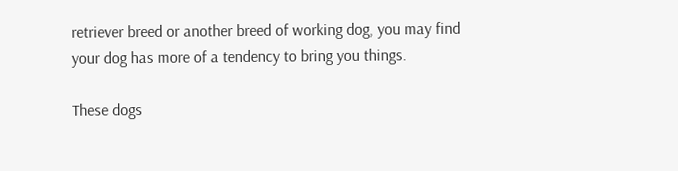retriever breed or another breed of working dog, you may find your dog has more of a tendency to bring you things.

These dogs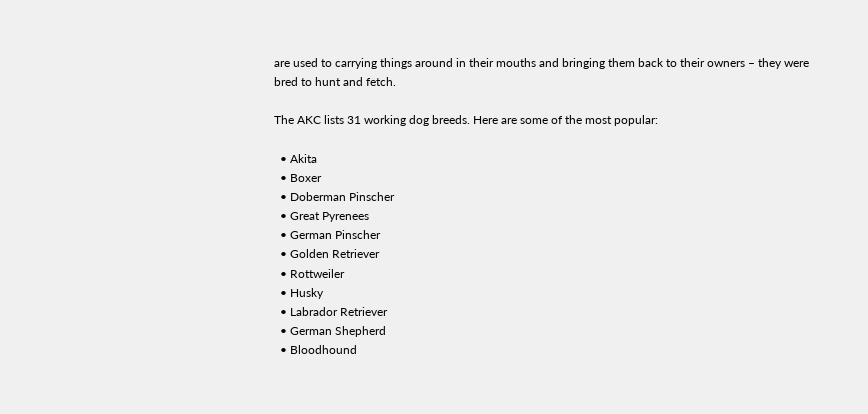are used to carrying things around in their mouths and bringing them back to their owners – they were bred to hunt and fetch.

The AKC lists 31 working dog breeds. Here are some of the most popular:

  • Akita
  • Boxer
  • Doberman Pinscher
  • Great Pyrenees
  • German Pinscher
  • Golden Retriever
  • Rottweiler
  • Husky
  • Labrador Retriever
  • German Shepherd
  • Bloodhound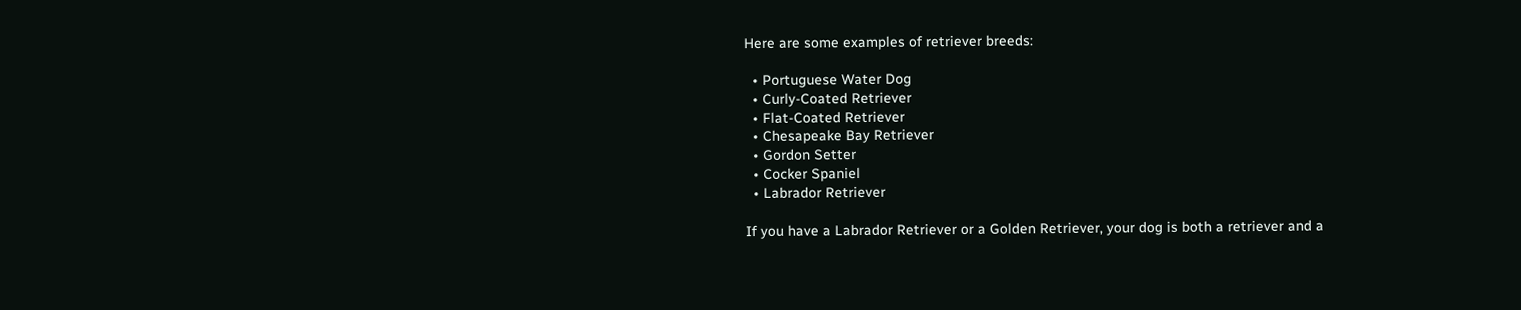Here are some examples of retriever breeds:

  • Portuguese Water Dog
  • Curly-Coated Retriever
  • Flat-Coated Retriever
  • Chesapeake Bay Retriever
  • Gordon Setter
  • Cocker Spaniel
  • Labrador Retriever

If you have a Labrador Retriever or a Golden Retriever, your dog is both a retriever and a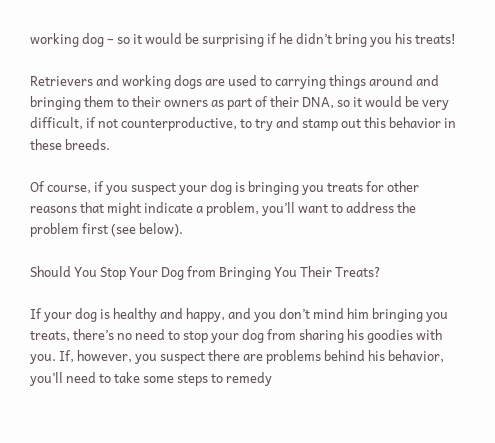working dog – so it would be surprising if he didn’t bring you his treats!

Retrievers and working dogs are used to carrying things around and bringing them to their owners as part of their DNA, so it would be very difficult, if not counterproductive, to try and stamp out this behavior in these breeds.

Of course, if you suspect your dog is bringing you treats for other reasons that might indicate a problem, you’ll want to address the problem first (see below).

Should You Stop Your Dog from Bringing You Their Treats?

If your dog is healthy and happy, and you don’t mind him bringing you treats, there’s no need to stop your dog from sharing his goodies with you. If, however, you suspect there are problems behind his behavior, you’ll need to take some steps to remedy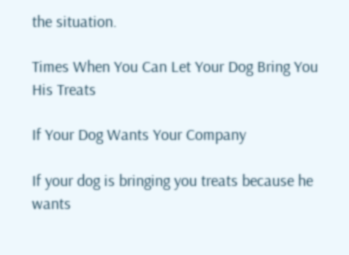the situation.

Times When You Can Let Your Dog Bring You His Treats

If Your Dog Wants Your Company

If your dog is bringing you treats because he wants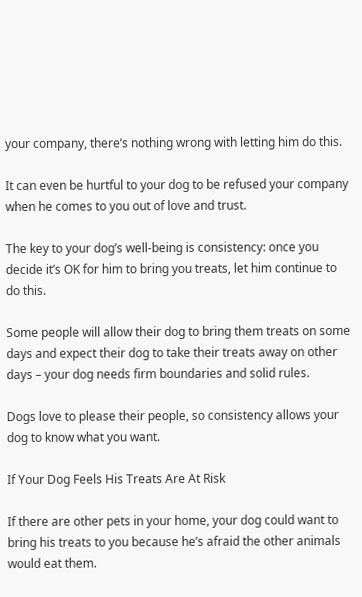your company, there’s nothing wrong with letting him do this.

It can even be hurtful to your dog to be refused your company when he comes to you out of love and trust.

The key to your dog’s well-being is consistency: once you decide it’s OK for him to bring you treats, let him continue to do this.

Some people will allow their dog to bring them treats on some days and expect their dog to take their treats away on other days – your dog needs firm boundaries and solid rules.

Dogs love to please their people, so consistency allows your dog to know what you want.

If Your Dog Feels His Treats Are At Risk

If there are other pets in your home, your dog could want to bring his treats to you because he’s afraid the other animals would eat them.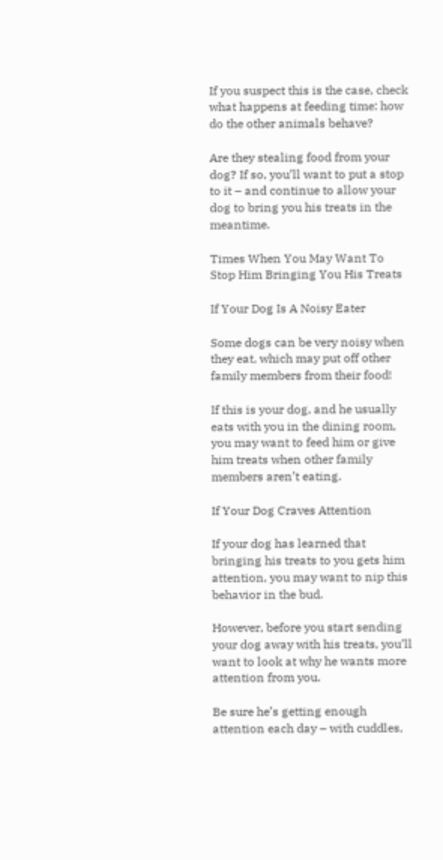If you suspect this is the case, check what happens at feeding time: how do the other animals behave?

Are they stealing food from your dog? If so, you’ll want to put a stop to it – and continue to allow your dog to bring you his treats in the meantime.

Times When You May Want To Stop Him Bringing You His Treats

If Your Dog Is A Noisy Eater

Some dogs can be very noisy when they eat, which may put off other family members from their food!

If this is your dog, and he usually eats with you in the dining room, you may want to feed him or give him treats when other family members aren’t eating.

If Your Dog Craves Attention

If your dog has learned that bringing his treats to you gets him attention, you may want to nip this behavior in the bud.

However, before you start sending your dog away with his treats, you’ll want to look at why he wants more attention from you.

Be sure he’s getting enough attention each day – with cuddles,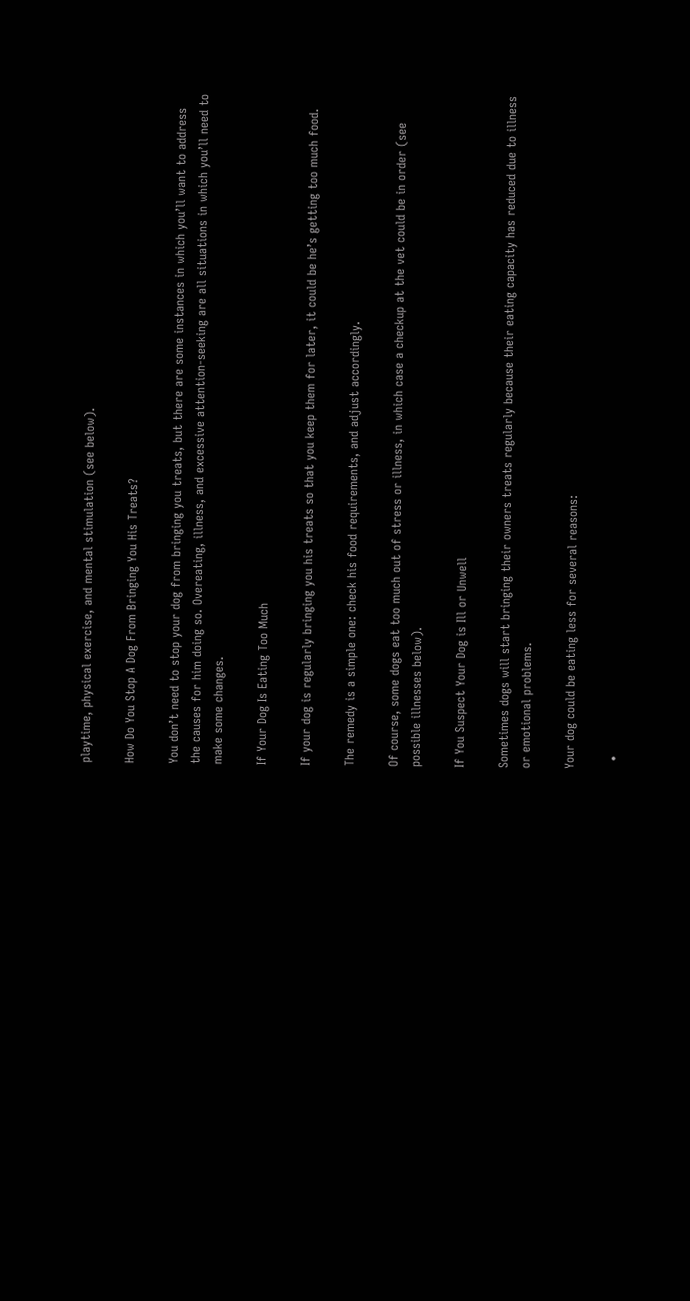playtime, physical exercise, and mental stimulation (see below).

How Do You Stop A Dog From Bringing You His Treats?

You don’t need to stop your dog from bringing you treats, but there are some instances in which you’ll want to address the causes for him doing so. Overeating, illness, and excessive attention-seeking are all situations in which you’ll need to make some changes.

If Your Dog Is Eating Too Much

If your dog is regularly bringing you his treats so that you keep them for later, it could be he’s getting too much food.

The remedy is a simple one: check his food requirements, and adjust accordingly.

Of course, some dogs eat too much out of stress or illness, in which case a checkup at the vet could be in order (see possible illnesses below).

If You Suspect Your Dog is Ill or Unwell

Sometimes dogs will start bringing their owners treats regularly because their eating capacity has reduced due to illness or emotional problems.

Your dog could be eating less for several reasons:

  •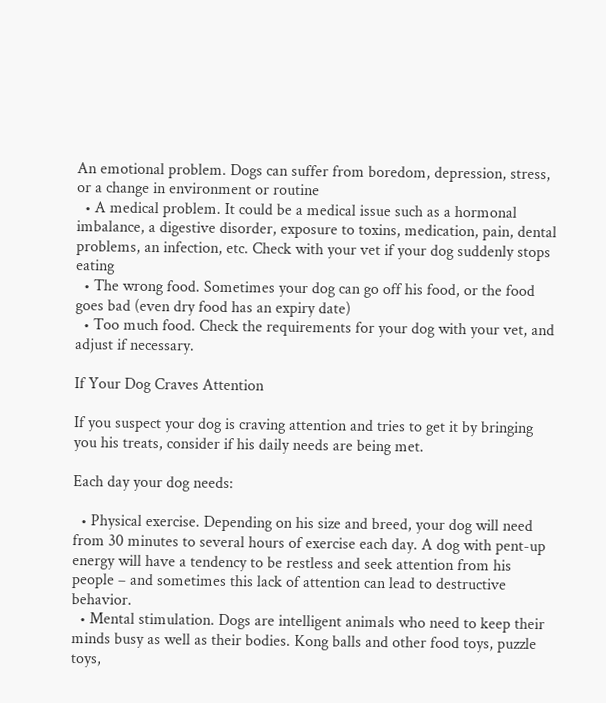An emotional problem. Dogs can suffer from boredom, depression, stress, or a change in environment or routine
  • A medical problem. It could be a medical issue such as a hormonal imbalance, a digestive disorder, exposure to toxins, medication, pain, dental problems, an infection, etc. Check with your vet if your dog suddenly stops eating
  • The wrong food. Sometimes your dog can go off his food, or the food goes bad (even dry food has an expiry date)
  • Too much food. Check the requirements for your dog with your vet, and adjust if necessary.

If Your Dog Craves Attention

If you suspect your dog is craving attention and tries to get it by bringing you his treats, consider if his daily needs are being met.

Each day your dog needs:

  • Physical exercise. Depending on his size and breed, your dog will need from 30 minutes to several hours of exercise each day. A dog with pent-up energy will have a tendency to be restless and seek attention from his people – and sometimes this lack of attention can lead to destructive behavior.
  • Mental stimulation. Dogs are intelligent animals who need to keep their minds busy as well as their bodies. Kong balls and other food toys, puzzle toys,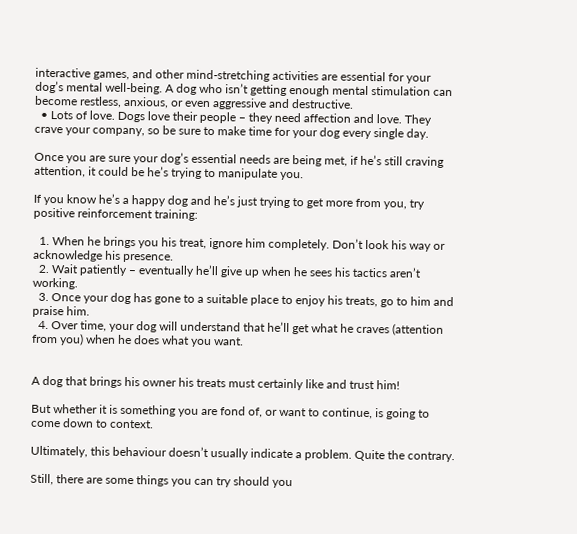interactive games, and other mind-stretching activities are essential for your dog’s mental well-being. A dog who isn’t getting enough mental stimulation can become restless, anxious, or even aggressive and destructive.
  • Lots of love. Dogs love their people – they need affection and love. They crave your company, so be sure to make time for your dog every single day.

Once you are sure your dog’s essential needs are being met, if he’s still craving attention, it could be he’s trying to manipulate you.

If you know he’s a happy dog and he’s just trying to get more from you, try positive reinforcement training:

  1. When he brings you his treat, ignore him completely. Don’t look his way or acknowledge his presence.
  2. Wait patiently – eventually he’ll give up when he sees his tactics aren’t working.
  3. Once your dog has gone to a suitable place to enjoy his treats, go to him and praise him.
  4. Over time, your dog will understand that he’ll get what he craves (attention from you) when he does what you want.


A dog that brings his owner his treats must certainly like and trust him!

But whether it is something you are fond of, or want to continue, is going to come down to context.

Ultimately, this behaviour doesn’t usually indicate a problem. Quite the contrary.

Still, there are some things you can try should you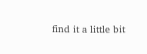find it a little bit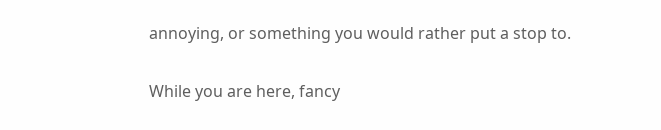annoying, or something you would rather put a stop to.

While you are here, fancy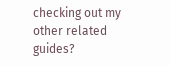checking out my other related guides?